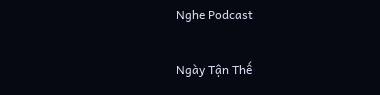Nghe Podcast

Ngày Tận Thế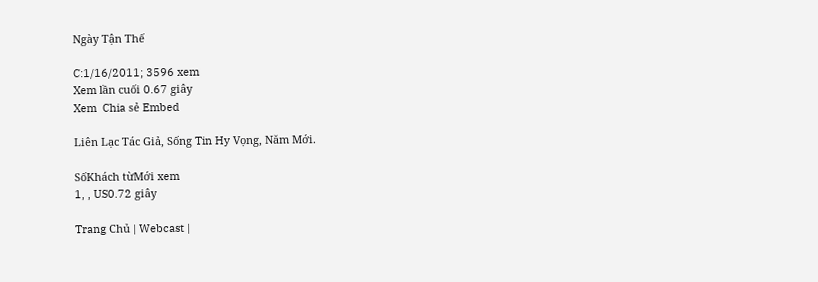Ngày Tận Thế

C:1/16/2011; 3596 xem
Xem lần cuối 0.67 giây
Xem  Chia sẻ Embed

Liên Lạc Tác Giả, Sống Tin Hy Vọng, Năm Mới.

SốKhách từMới xem
1, , US0.72 giây

Trang Chủ | Webcast |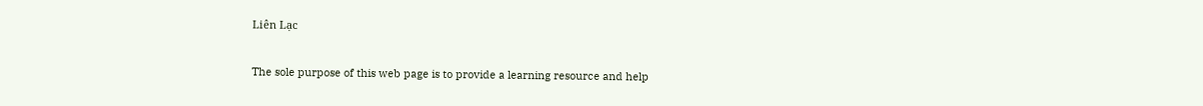Liên Lạc

The sole purpose of this web page is to provide a learning resource and help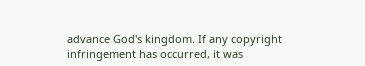advance God's kingdom. If any copyright infringement has occurred, it was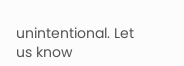unintentional. Let us know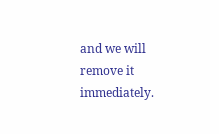and we will remove it immediately.